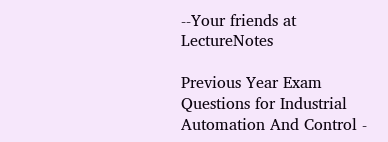--Your friends at LectureNotes

Previous Year Exam Questions for Industrial Automation And Control -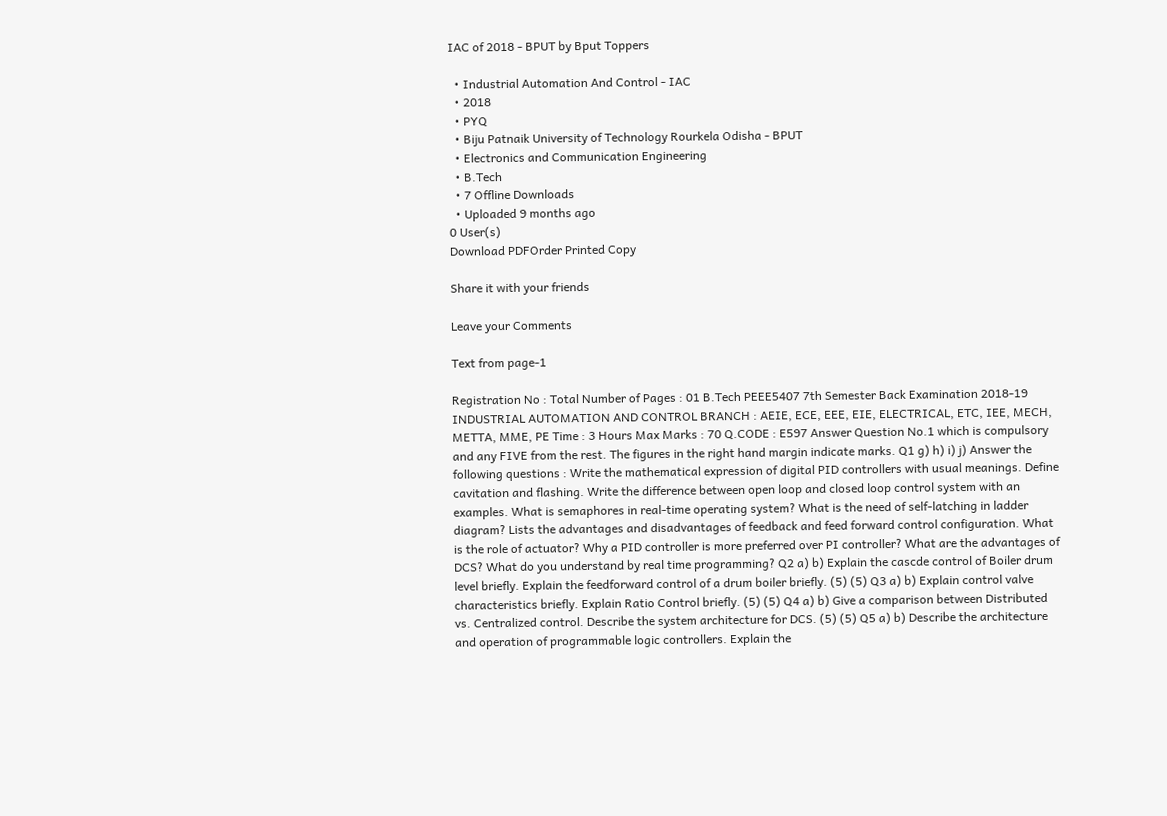IAC of 2018 - BPUT by Bput Toppers

  • Industrial Automation And Control - IAC
  • 2018
  • PYQ
  • Biju Patnaik University of Technology Rourkela Odisha - BPUT
  • Electronics and Communication Engineering
  • B.Tech
  • 7 Offline Downloads
  • Uploaded 9 months ago
0 User(s)
Download PDFOrder Printed Copy

Share it with your friends

Leave your Comments

Text from page-1

Registration No : Total Number of Pages : 01 B.Tech PEEE5407 7th Semester Back Examination 2018-19 INDUSTRIAL AUTOMATION AND CONTROL BRANCH : AEIE, ECE, EEE, EIE, ELECTRICAL, ETC, IEE, MECH, METTA, MME, PE Time : 3 Hours Max Marks : 70 Q.CODE : E597 Answer Question No.1 which is compulsory and any FIVE from the rest. The figures in the right hand margin indicate marks. Q1 g) h) i) j) Answer the following questions : Write the mathematical expression of digital PID controllers with usual meanings. Define cavitation and flashing. Write the difference between open loop and closed loop control system with an examples. What is semaphores in real-time operating system? What is the need of self-latching in ladder diagram? Lists the advantages and disadvantages of feedback and feed forward control configuration. What is the role of actuator? Why a PID controller is more preferred over PI controller? What are the advantages of DCS? What do you understand by real time programming? Q2 a) b) Explain the cascde control of Boiler drum level briefly. Explain the feedforward control of a drum boiler briefly. (5) (5) Q3 a) b) Explain control valve characteristics briefly. Explain Ratio Control briefly. (5) (5) Q4 a) b) Give a comparison between Distributed vs. Centralized control. Describe the system architecture for DCS. (5) (5) Q5 a) b) Describe the architecture and operation of programmable logic controllers. Explain the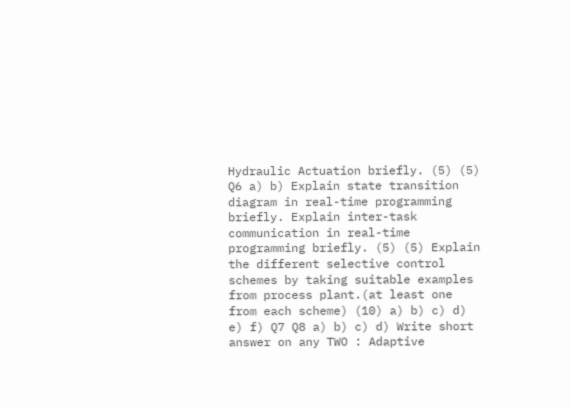Hydraulic Actuation briefly. (5) (5) Q6 a) b) Explain state transition diagram in real-time programming briefly. Explain inter-task communication in real-time programming briefly. (5) (5) Explain the different selective control schemes by taking suitable examples from process plant.(at least one from each scheme) (10) a) b) c) d) e) f) Q7 Q8 a) b) c) d) Write short answer on any TWO : Adaptive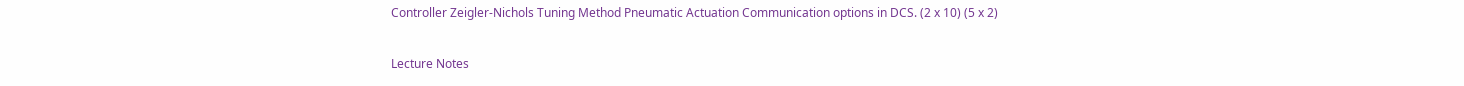Controller Zeigler-Nichols Tuning Method Pneumatic Actuation Communication options in DCS. (2 x 10) (5 x 2)

Lecture Notes